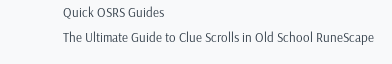Quick OSRS Guides
The Ultimate Guide to Clue Scrolls in Old School RuneScape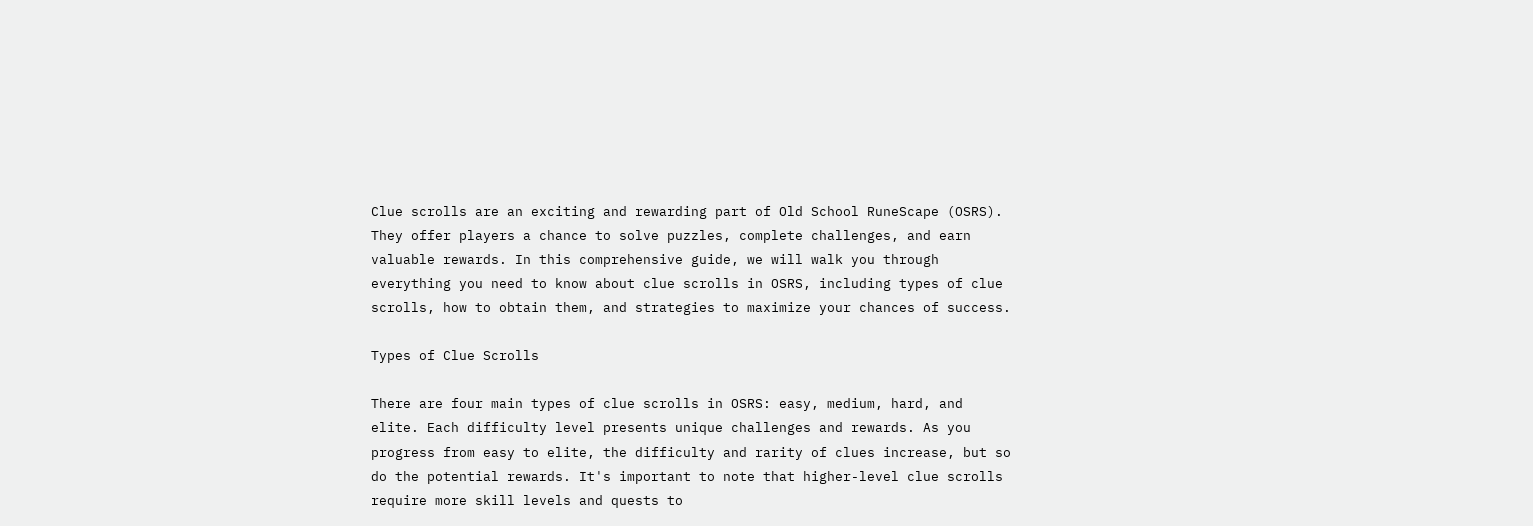Clue scrolls are an exciting and rewarding part of Old School RuneScape (OSRS). They offer players a chance to solve puzzles, complete challenges, and earn valuable rewards. In this comprehensive guide, we will walk you through everything you need to know about clue scrolls in OSRS, including types of clue scrolls, how to obtain them, and strategies to maximize your chances of success.

Types of Clue Scrolls

There are four main types of clue scrolls in OSRS: easy, medium, hard, and elite. Each difficulty level presents unique challenges and rewards. As you progress from easy to elite, the difficulty and rarity of clues increase, but so do the potential rewards. It's important to note that higher-level clue scrolls require more skill levels and quests to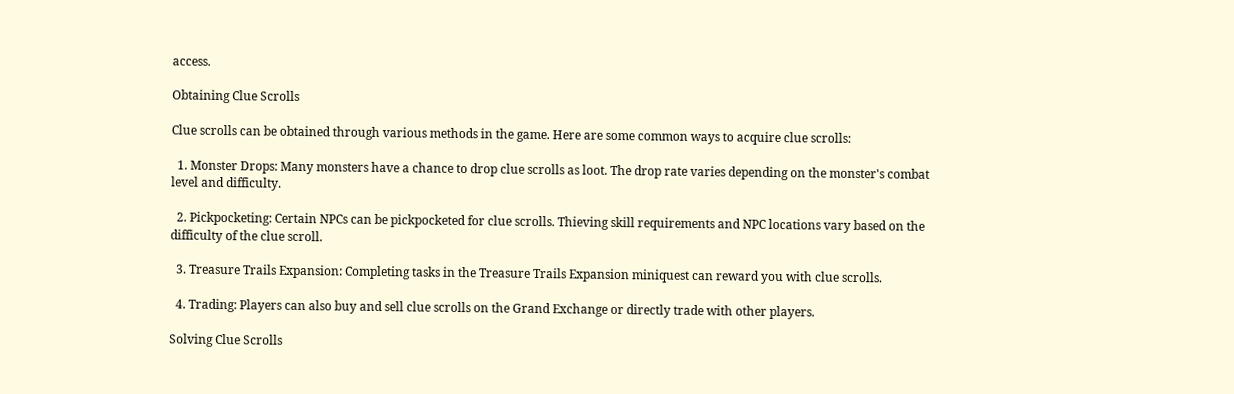access.

Obtaining Clue Scrolls

Clue scrolls can be obtained through various methods in the game. Here are some common ways to acquire clue scrolls:

  1. Monster Drops: Many monsters have a chance to drop clue scrolls as loot. The drop rate varies depending on the monster's combat level and difficulty.

  2. Pickpocketing: Certain NPCs can be pickpocketed for clue scrolls. Thieving skill requirements and NPC locations vary based on the difficulty of the clue scroll.

  3. Treasure Trails Expansion: Completing tasks in the Treasure Trails Expansion miniquest can reward you with clue scrolls.

  4. Trading: Players can also buy and sell clue scrolls on the Grand Exchange or directly trade with other players.

Solving Clue Scrolls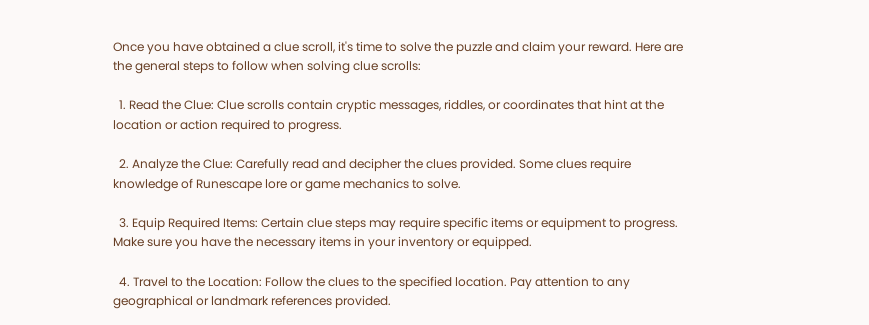Once you have obtained a clue scroll, it's time to solve the puzzle and claim your reward. Here are the general steps to follow when solving clue scrolls:

  1. Read the Clue: Clue scrolls contain cryptic messages, riddles, or coordinates that hint at the location or action required to progress.

  2. Analyze the Clue: Carefully read and decipher the clues provided. Some clues require knowledge of Runescape lore or game mechanics to solve.

  3. Equip Required Items: Certain clue steps may require specific items or equipment to progress. Make sure you have the necessary items in your inventory or equipped.

  4. Travel to the Location: Follow the clues to the specified location. Pay attention to any geographical or landmark references provided.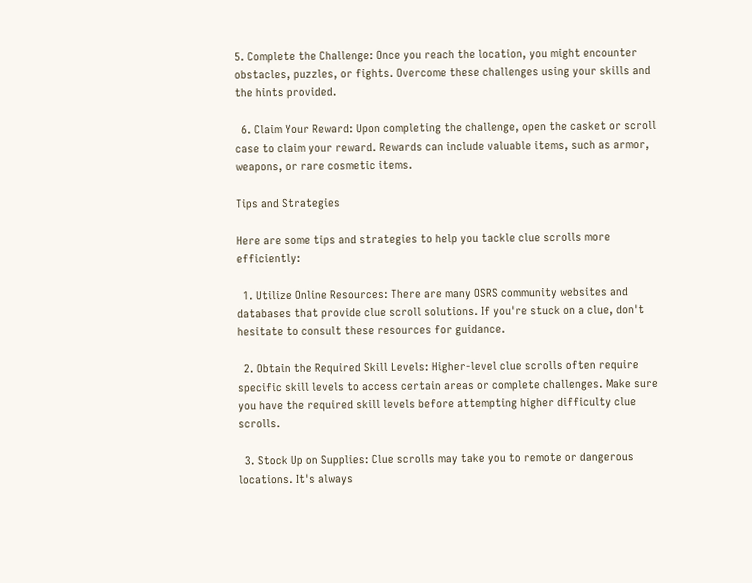5. Complete the Challenge: Once you reach the location, you might encounter obstacles, puzzles, or fights. Overcome these challenges using your skills and the hints provided.

  6. Claim Your Reward: Upon completing the challenge, open the casket or scroll case to claim your reward. Rewards can include valuable items, such as armor, weapons, or rare cosmetic items.

Tips and Strategies

Here are some tips and strategies to help you tackle clue scrolls more efficiently:

  1. Utilize Online Resources: There are many OSRS community websites and databases that provide clue scroll solutions. If you're stuck on a clue, don't hesitate to consult these resources for guidance.

  2. Obtain the Required Skill Levels: Higher-level clue scrolls often require specific skill levels to access certain areas or complete challenges. Make sure you have the required skill levels before attempting higher difficulty clue scrolls.

  3. Stock Up on Supplies: Clue scrolls may take you to remote or dangerous locations. It's always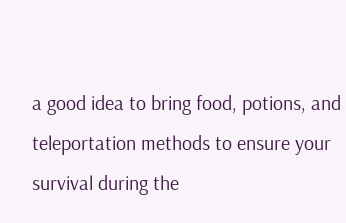a good idea to bring food, potions, and teleportation methods to ensure your survival during the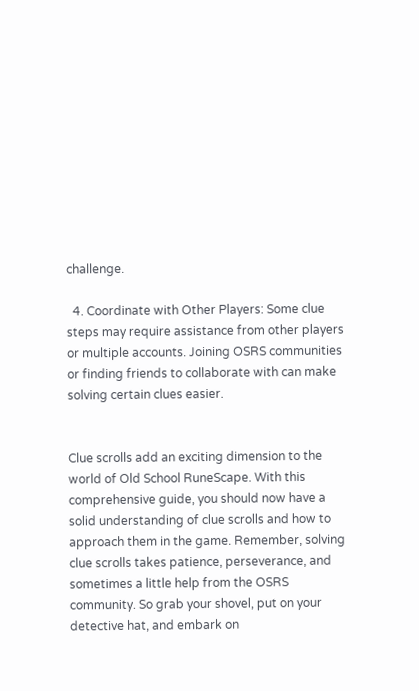challenge.

  4. Coordinate with Other Players: Some clue steps may require assistance from other players or multiple accounts. Joining OSRS communities or finding friends to collaborate with can make solving certain clues easier.


Clue scrolls add an exciting dimension to the world of Old School RuneScape. With this comprehensive guide, you should now have a solid understanding of clue scrolls and how to approach them in the game. Remember, solving clue scrolls takes patience, perseverance, and sometimes a little help from the OSRS community. So grab your shovel, put on your detective hat, and embark on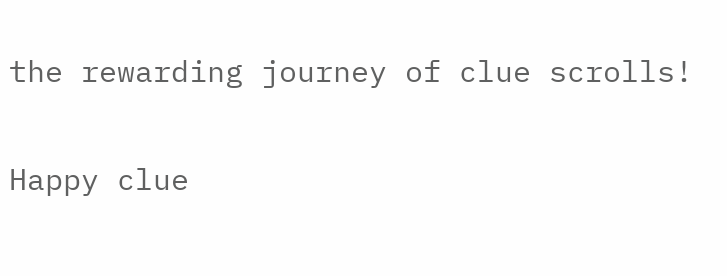the rewarding journey of clue scrolls!

Happy clue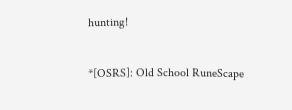hunting!

*[OSRS]: Old School RuneScape